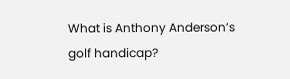What is Anthony Anderson’s golf handicap?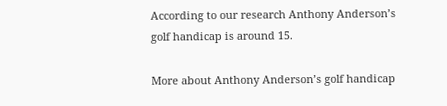According to our research Anthony Anderson’s golf handicap is around 15.

More about Anthony Anderson’s golf handicap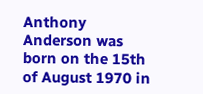Anthony Anderson was born on the 15th of August 1970 in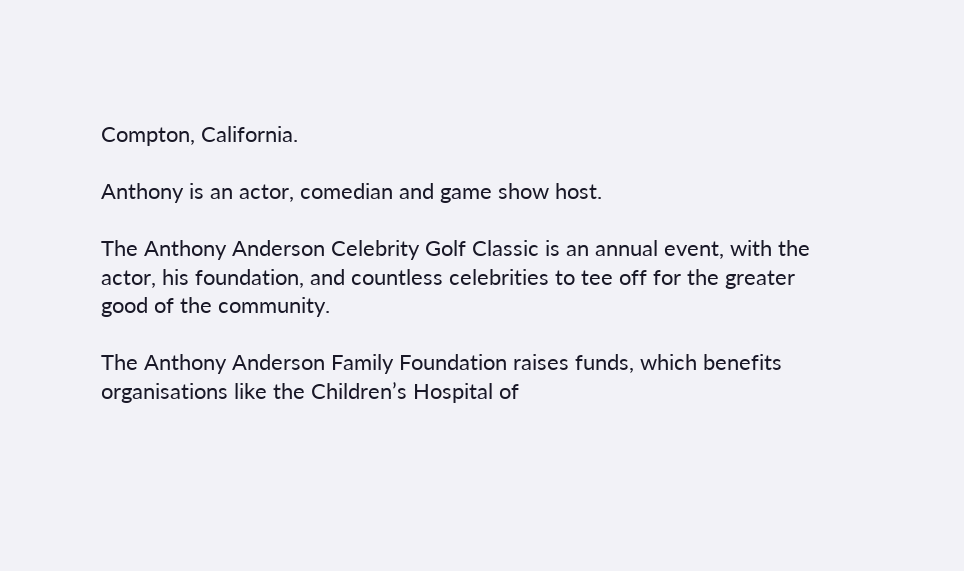Compton, California.

Anthony is an actor, comedian and game show host.

The Anthony Anderson Celebrity Golf Classic is an annual event, with the actor, his foundation, and countless celebrities to tee off for the greater good of the community.

The Anthony Anderson Family Foundation raises funds, which benefits organisations like the Children’s Hospital of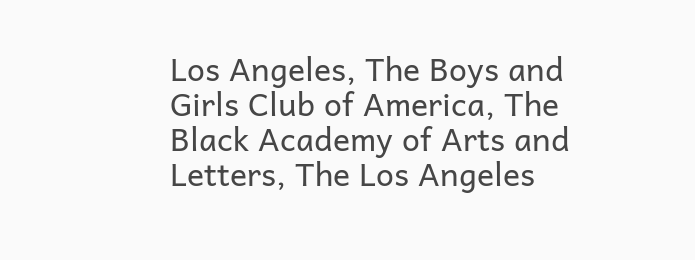Los Angeles, The Boys and Girls Club of America, The Black Academy of Arts and Letters, The Los Angeles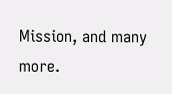Mission, and many more.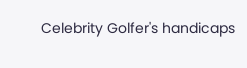Celebrity Golfer's handicaps